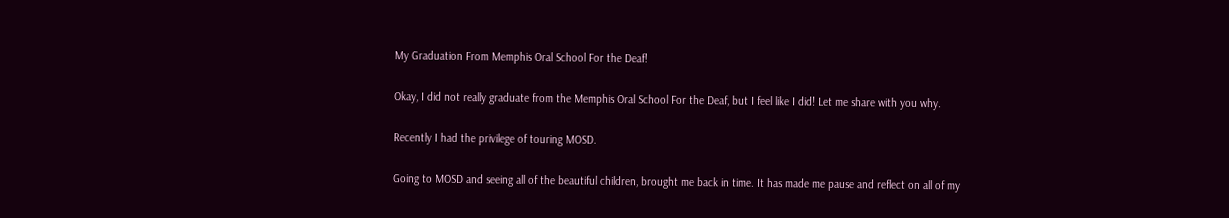My Graduation From Memphis Oral School For the Deaf!

Okay, I did not really graduate from the Memphis Oral School For the Deaf, but I feel like I did! Let me share with you why.

Recently I had the privilege of touring MOSD.

Going to MOSD and seeing all of the beautiful children, brought me back in time. It has made me pause and reflect on all of my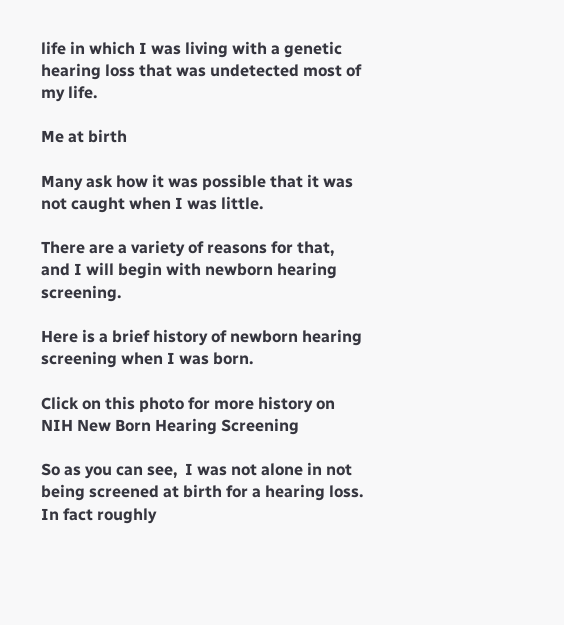life in which I was living with a genetic hearing loss that was undetected most of my life.

Me at birth

Many ask how it was possible that it was not caught when I was little.

There are a variety of reasons for that, and I will begin with newborn hearing screening.

Here is a brief history of newborn hearing screening when I was born.

Click on this photo for more history on NIH New Born Hearing Screening

So as you can see,  I was not alone in not being screened at birth for a hearing loss. In fact roughly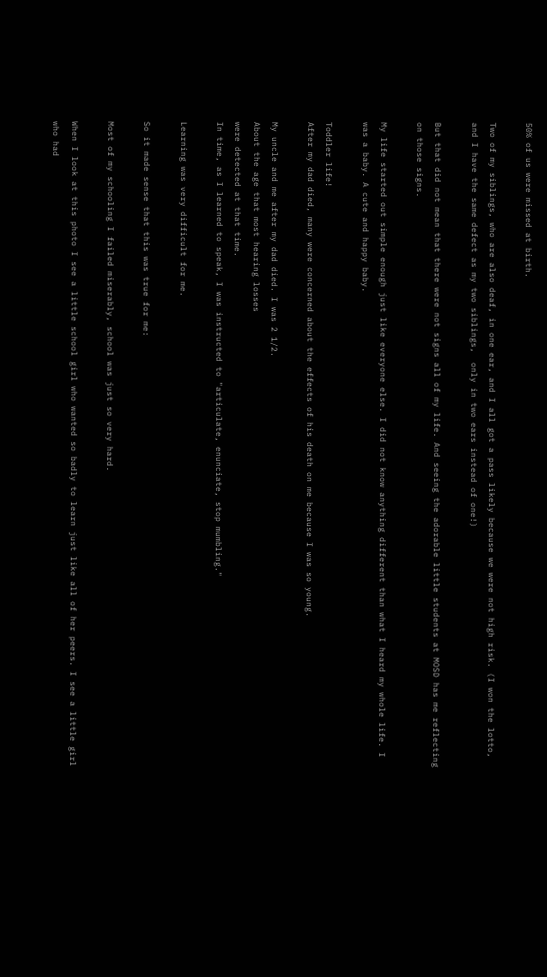50% of us were missed at birth.

Two of my siblings, who are also deaf, in one ear, and I all got a pass likely because we were not high risk. (I won the lotto, and I have the same defect as my two siblings,  only in two ears instead of one!)

But that did not mean that there were not signs all of my life. And seeing the adorable little students at MOSD has me reflecting on those signs.

My life started out simple enough just like everyone else. I did not know anything different than what I heard my whole life. I was a baby. A cute and happy baby.

Toddler life!
After my dad died, many were concerned about the effects of his death on me because I was so young.

My uncle and me after my dad died. I was 2 1/2.
About the age that most hearing losses
were detected at that time.
In time, as I learned to speak, I was instructed to "articulate, enunciate, stop mumbling."

Learning was very difficult for me.

So it made sense that this was true for me:

Most of my schooling I failed miserably, school was just so very hard.

When I look at this photo I see a little school girl who wanted so badly to learn just like all of her peers. I see a little girl who had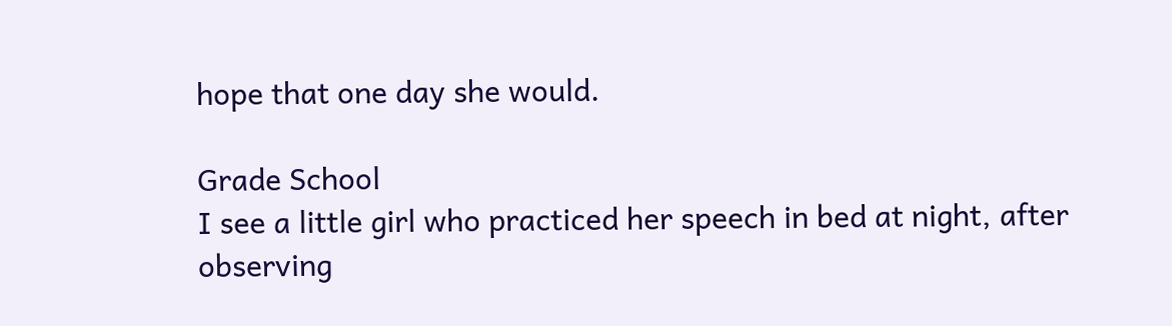hope that one day she would.

Grade School
I see a little girl who practiced her speech in bed at night, after observing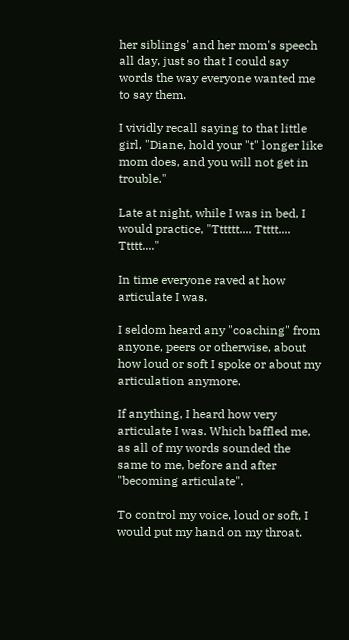her siblings' and her mom's speech all day, just so that I could say words the way everyone wanted me to say them.

I vividly recall saying to that little girl, "Diane, hold your "t" longer like mom does, and you will not get in trouble."

Late at night, while I was in bed, I would practice, "Tttttt.... Ttttt.... Ttttt...."

In time everyone raved at how articulate I was.

I seldom heard any "coaching" from anyone, peers or otherwise, about how loud or soft I spoke or about my articulation anymore.

If anything, I heard how very articulate I was. Which baffled me, as all of my words sounded the same to me, before and after "becoming articulate".

To control my voice, loud or soft, I would put my hand on my throat.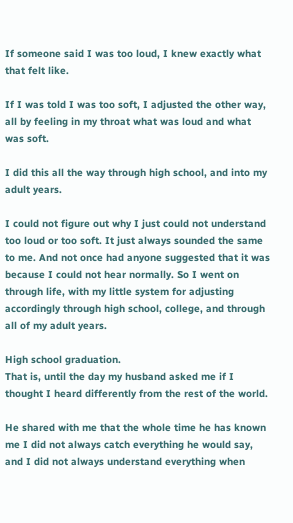If someone said I was too loud, I knew exactly what that felt like.

If I was told I was too soft, I adjusted the other way, all by feeling in my throat what was loud and what was soft.

I did this all the way through high school, and into my adult years.

I could not figure out why I just could not understand too loud or too soft. It just always sounded the same to me. And not once had anyone suggested that it was because I could not hear normally. So I went on through life, with my little system for adjusting accordingly through high school, college, and through all of my adult years.

High school graduation.
That is, until the day my husband asked me if I thought I heard differently from the rest of the world.

He shared with me that the whole time he has known me I did not always catch everything he would say, and I did not always understand everything when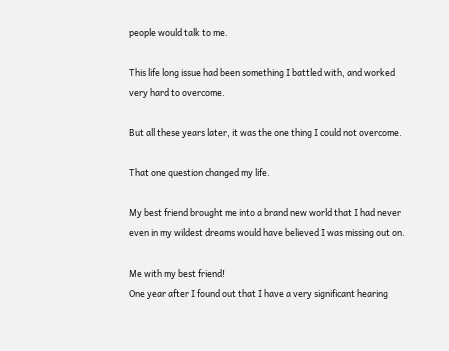people would talk to me.

This life long issue had been something I battled with, and worked very hard to overcome.

But all these years later, it was the one thing I could not overcome.

That one question changed my life.

My best friend brought me into a brand new world that I had never even in my wildest dreams would have believed I was missing out on.

Me with my best friend!
One year after I found out that I have a very significant hearing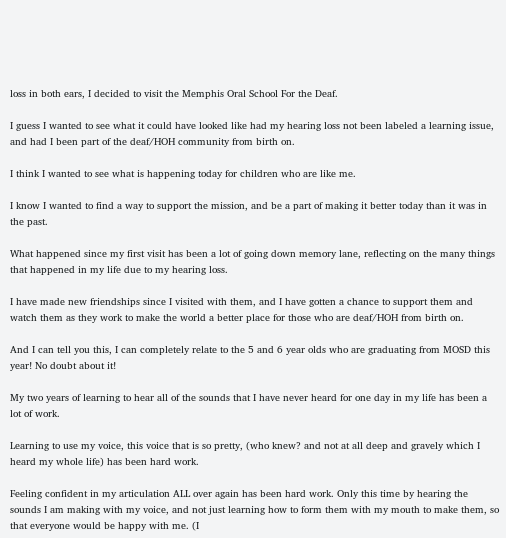loss in both ears, I decided to visit the Memphis Oral School For the Deaf.

I guess I wanted to see what it could have looked like had my hearing loss not been labeled a learning issue, and had I been part of the deaf/HOH community from birth on.

I think I wanted to see what is happening today for children who are like me.

I know I wanted to find a way to support the mission, and be a part of making it better today than it was in the past.

What happened since my first visit has been a lot of going down memory lane, reflecting on the many things that happened in my life due to my hearing loss.

I have made new friendships since I visited with them, and I have gotten a chance to support them and watch them as they work to make the world a better place for those who are deaf/HOH from birth on.

And I can tell you this, I can completely relate to the 5 and 6 year olds who are graduating from MOSD this year! No doubt about it!

My two years of learning to hear all of the sounds that I have never heard for one day in my life has been a lot of work.

Learning to use my voice, this voice that is so pretty, (who knew? and not at all deep and gravely which I heard my whole life) has been hard work.

Feeling confident in my articulation ALL over again has been hard work. Only this time by hearing the sounds I am making with my voice, and not just learning how to form them with my mouth to make them, so that everyone would be happy with me. (I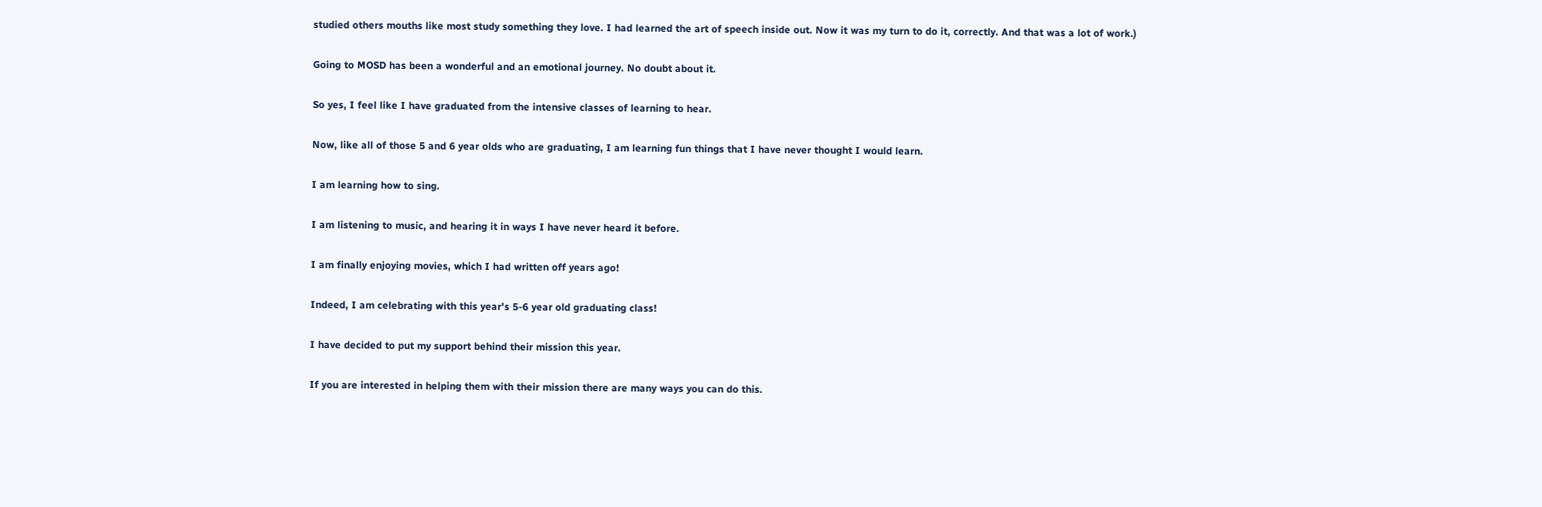studied others mouths like most study something they love. I had learned the art of speech inside out. Now it was my turn to do it, correctly. And that was a lot of work.)

Going to MOSD has been a wonderful and an emotional journey. No doubt about it.

So yes, I feel like I have graduated from the intensive classes of learning to hear.

Now, like all of those 5 and 6 year olds who are graduating, I am learning fun things that I have never thought I would learn.

I am learning how to sing.

I am listening to music, and hearing it in ways I have never heard it before.

I am finally enjoying movies, which I had written off years ago!

Indeed, I am celebrating with this year's 5-6 year old graduating class!

I have decided to put my support behind their mission this year.

If you are interested in helping them with their mission there are many ways you can do this.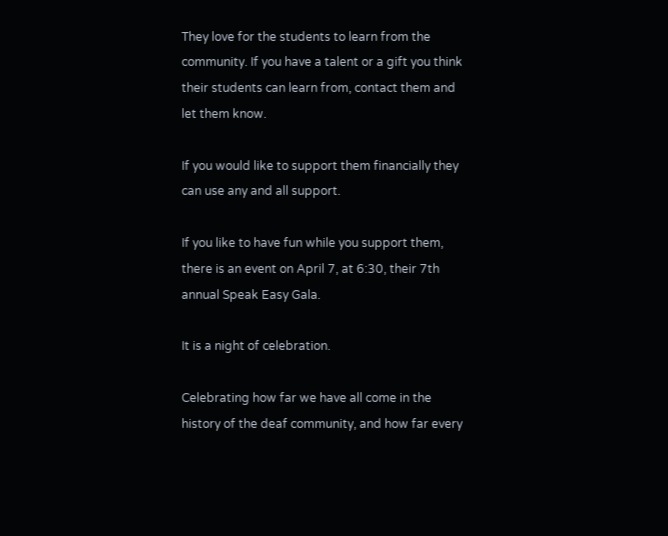They love for the students to learn from the community. If you have a talent or a gift you think their students can learn from, contact them and let them know.

If you would like to support them financially they can use any and all support.

If you like to have fun while you support them, there is an event on April 7, at 6:30, their 7th annual Speak Easy Gala.

It is a night of celebration.

Celebrating how far we have all come in the history of the deaf community, and how far every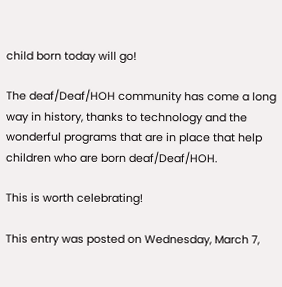child born today will go!

The deaf/Deaf/HOH community has come a long way in history, thanks to technology and the wonderful programs that are in place that help children who are born deaf/Deaf/HOH.

This is worth celebrating!

This entry was posted on Wednesday, March 7,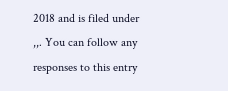2018 and is filed under ,,. You can follow any responses to this entry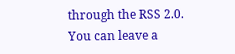through the RSS 2.0. You can leave a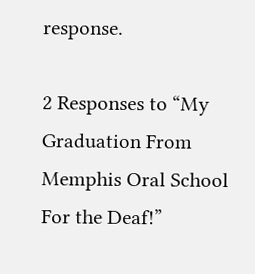response.

2 Responses to “My Graduation From Memphis Oral School For the Deaf!”